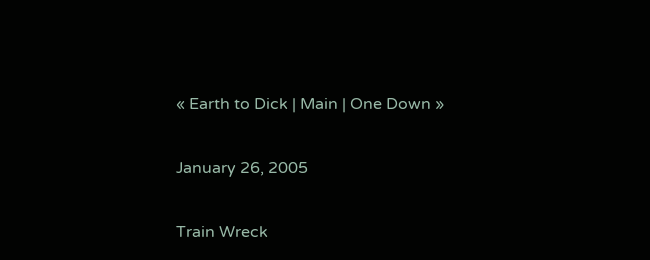« Earth to Dick | Main | One Down »

January 26, 2005

Train Wreck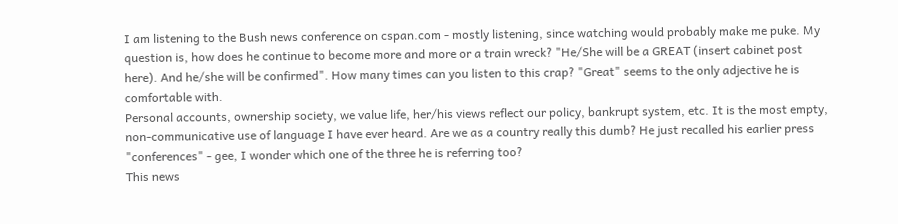I am listening to the Bush news conference on cspan.com - mostly listening, since watching would probably make me puke. My question is, how does he continue to become more and more or a train wreck? "He/She will be a GREAT (insert cabinet post here). And he/she will be confirmed". How many times can you listen to this crap? "Great" seems to the only adjective he is comfortable with.
Personal accounts, ownership society, we value life, her/his views reflect our policy, bankrupt system, etc. It is the most empty, non-communicative use of language I have ever heard. Are we as a country really this dumb? He just recalled his earlier press "conferences" - gee, I wonder which one of the three he is referring too?
This news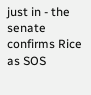just in - the senate confirms Rice as SOS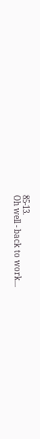85-13.
Oh well - back to work...